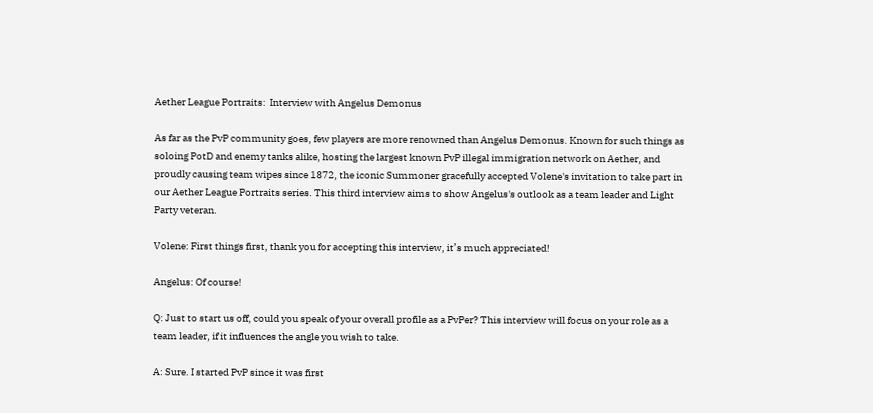Aether League Portraits:  Interview with Angelus Demonus

As far as the PvP community goes, few players are more renowned than Angelus Demonus. Known for such things as soloing PotD and enemy tanks alike, hosting the largest known PvP illegal immigration network on Aether, and proudly causing team wipes since 1872, the iconic Summoner gracefully accepted Volene's invitation to take part in our Aether League Portraits series. This third interview aims to show Angelus's outlook as a team leader and Light Party veteran.

Volene: First things first, thank you for accepting this interview, it’s much appreciated!

Angelus: Of course!

Q: Just to start us off, could you speak of your overall profile as a PvPer? This interview will focus on your role as a team leader, if it influences the angle you wish to take.

A: Sure. I started PvP since it was first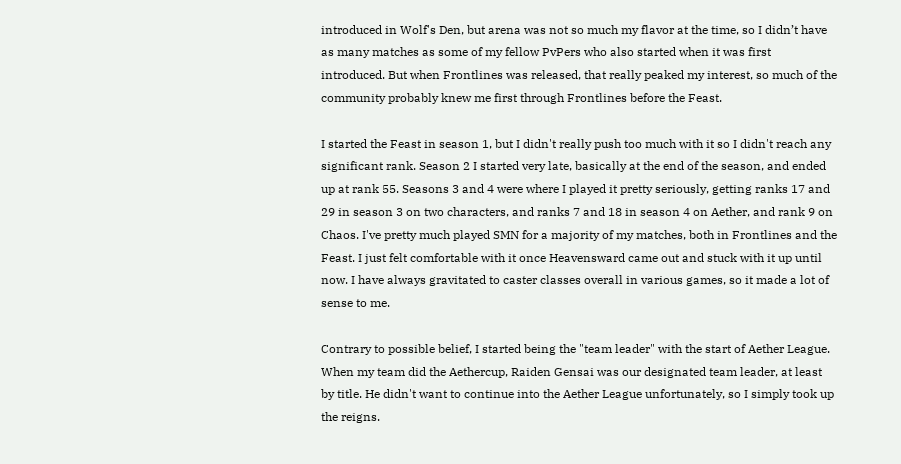introduced in Wolf's Den, but arena was not so much my flavor at the time, so I didn’t have as many matches as some of my fellow PvPers who also started when it was first introduced. But when Frontlines was released, that really peaked my interest, so much of the community probably knew me first through Frontlines before the Feast.

I started the Feast in season 1, but I didn't really push too much with it so I didn't reach any significant rank. Season 2 I started very late, basically at the end of the season, and ended up at rank 55. Seasons 3 and 4 were where I played it pretty seriously, getting ranks 17 and 29 in season 3 on two characters, and ranks 7 and 18 in season 4 on Aether, and rank 9 on Chaos. I've pretty much played SMN for a majority of my matches, both in Frontlines and the Feast. I just felt comfortable with it once Heavensward came out and stuck with it up until now. I have always gravitated to caster classes overall in various games, so it made a lot of sense to me.

Contrary to possible belief, I started being the "team leader" with the start of Aether League. When my team did the Aethercup, Raiden Gensai was our designated team leader, at least by title. He didn't want to continue into the Aether League unfortunately, so I simply took up the reigns.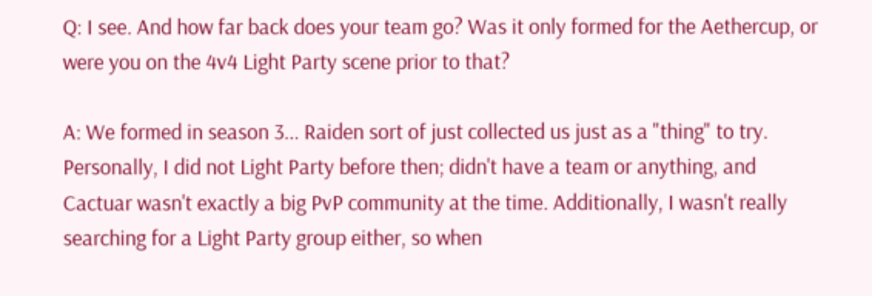Q: I see. And how far back does your team go? Was it only formed for the Aethercup, or were you on the 4v4 Light Party scene prior to that?

A: We formed in season 3... Raiden sort of just collected us just as a "thing" to try. Personally, I did not Light Party before then; didn't have a team or anything, and Cactuar wasn't exactly a big PvP community at the time. Additionally, I wasn't really searching for a Light Party group either, so when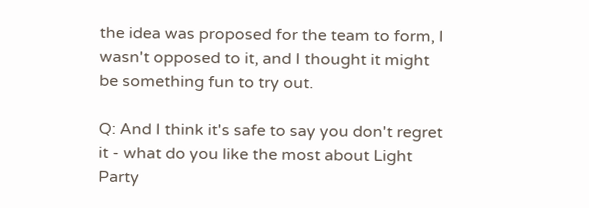the idea was proposed for the team to form, I wasn't opposed to it, and I thought it might be something fun to try out.

Q: And I think it's safe to say you don't regret it - what do you like the most about Light Party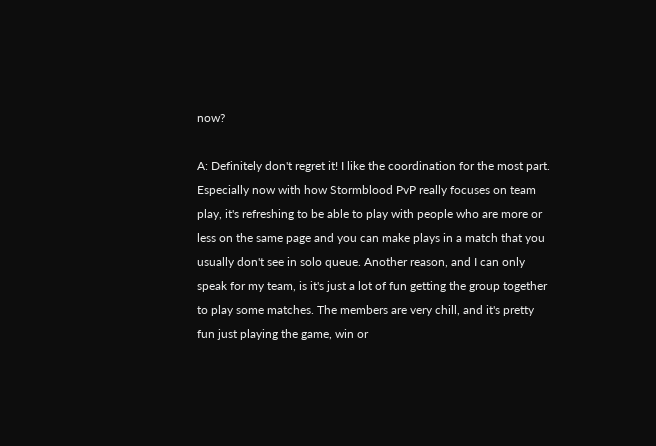now?

A: Definitely don't regret it! I like the coordination for the most part. Especially now with how Stormblood PvP really focuses on team play, it's refreshing to be able to play with people who are more or less on the same page and you can make plays in a match that you usually don't see in solo queue. Another reason, and I can only speak for my team, is it's just a lot of fun getting the group together to play some matches. The members are very chill, and it's pretty fun just playing the game, win or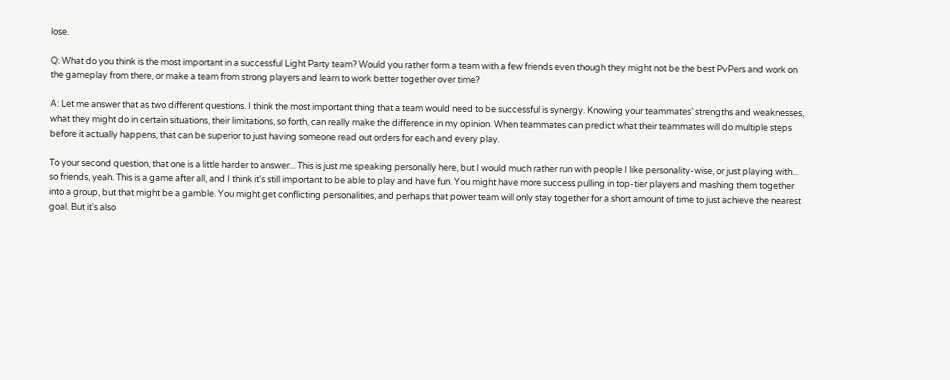lose.

Q: What do you think is the most important in a successful Light Party team? Would you rather form a team with a few friends even though they might not be the best PvPers and work on the gameplay from there, or make a team from strong players and learn to work better together over time?

A: Let me answer that as two different questions. I think the most important thing that a team would need to be successful is synergy. Knowing your teammates’ strengths and weaknesses, what they might do in certain situations, their limitations, so forth, can really make the difference in my opinion. When teammates can predict what their teammates will do multiple steps before it actually happens, that can be superior to just having someone read out orders for each and every play.

To your second question, that one is a little harder to answer... This is just me speaking personally here, but I would much rather run with people I like personality-wise, or just playing with... so friends, yeah. This is a game after all, and I think it's still important to be able to play and have fun. You might have more success pulling in top-tier players and mashing them together into a group, but that might be a gamble. You might get conflicting personalities, and perhaps that power team will only stay together for a short amount of time to just achieve the nearest goal. But it's also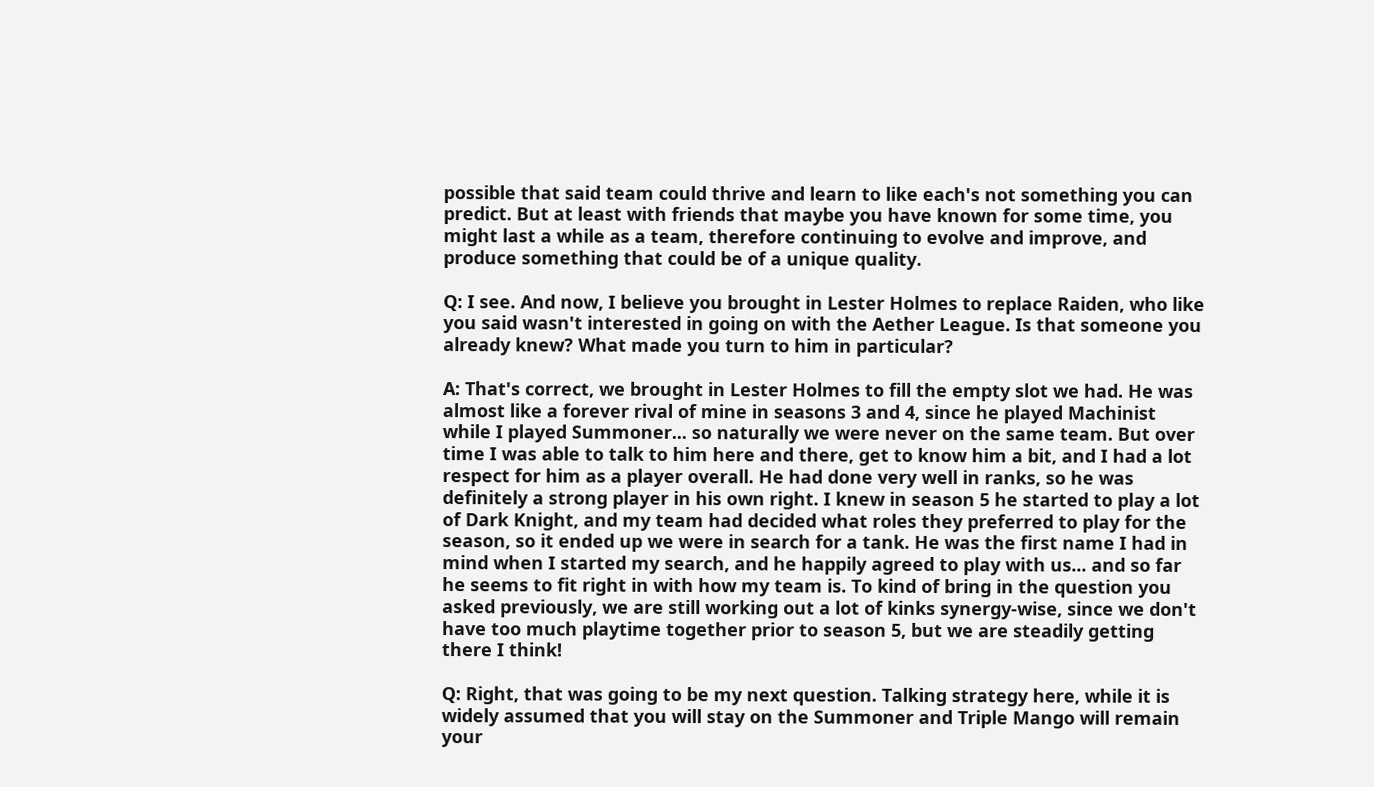possible that said team could thrive and learn to like each's not something you can predict. But at least with friends that maybe you have known for some time, you might last a while as a team, therefore continuing to evolve and improve, and produce something that could be of a unique quality.

Q: I see. And now, I believe you brought in Lester Holmes to replace Raiden, who like you said wasn't interested in going on with the Aether League. Is that someone you already knew? What made you turn to him in particular?

A: That's correct, we brought in Lester Holmes to fill the empty slot we had. He was almost like a forever rival of mine in seasons 3 and 4, since he played Machinist while I played Summoner... so naturally we were never on the same team. But over time I was able to talk to him here and there, get to know him a bit, and I had a lot respect for him as a player overall. He had done very well in ranks, so he was definitely a strong player in his own right. I knew in season 5 he started to play a lot of Dark Knight, and my team had decided what roles they preferred to play for the season, so it ended up we were in search for a tank. He was the first name I had in mind when I started my search, and he happily agreed to play with us... and so far he seems to fit right in with how my team is. To kind of bring in the question you asked previously, we are still working out a lot of kinks synergy-wise, since we don't have too much playtime together prior to season 5, but we are steadily getting there I think!

Q: Right, that was going to be my next question. Talking strategy here, while it is widely assumed that you will stay on the Summoner and Triple Mango will remain your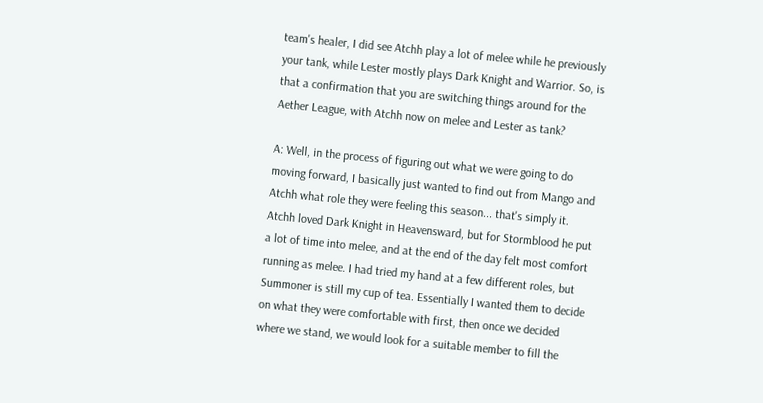team's healer, I did see Atchh play a lot of melee while he previously your tank, while Lester mostly plays Dark Knight and Warrior. So, is that a confirmation that you are switching things around for the Aether League, with Atchh now on melee and Lester as tank?

A: Well, in the process of figuring out what we were going to do moving forward, I basically just wanted to find out from Mango and Atchh what role they were feeling this season... that's simply it. Atchh loved Dark Knight in Heavensward, but for Stormblood he put a lot of time into melee, and at the end of the day felt most comfort running as melee. I had tried my hand at a few different roles, but Summoner is still my cup of tea. Essentially I wanted them to decide on what they were comfortable with first, then once we decided where we stand, we would look for a suitable member to fill the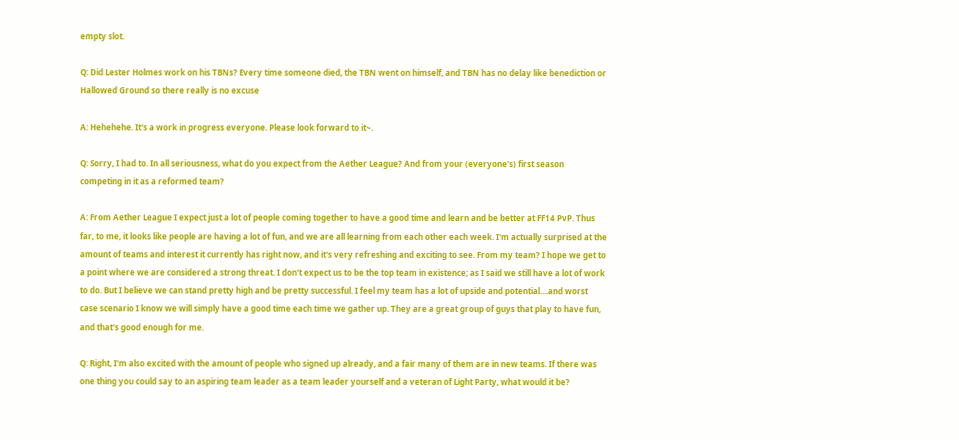empty slot.

Q: Did Lester Holmes work on his TBNs? Every time someone died, the TBN went on himself, and TBN has no delay like benediction or Hallowed Ground so there really is no excuse

A: Hehehehe. It's a work in progress everyone. Please look forward to it~.

Q: Sorry, I had to. In all seriousness, what do you expect from the Aether League? And from your (everyone's) first season competing in it as a reformed team?

A: From Aether League I expect just a lot of people coming together to have a good time and learn and be better at FF14 PvP. Thus far, to me, it looks like people are having a lot of fun, and we are all learning from each other each week. I'm actually surprised at the amount of teams and interest it currently has right now, and it's very refreshing and exciting to see. From my team? I hope we get to a point where we are considered a strong threat. I don't expect us to be the top team in existence; as I said we still have a lot of work to do. But I believe we can stand pretty high and be pretty successful. I feel my team has a lot of upside and potential....and worst case scenario I know we will simply have a good time each time we gather up. They are a great group of guys that play to have fun, and that's good enough for me.

Q: Right, I'm also excited with the amount of people who signed up already, and a fair many of them are in new teams. If there was one thing you could say to an aspiring team leader as a team leader yourself and a veteran of Light Party, what would it be?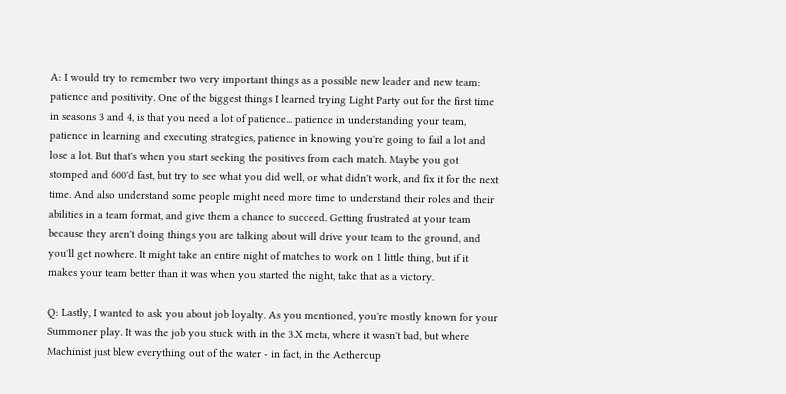A: I would try to remember two very important things as a possible new leader and new team: patience and positivity. One of the biggest things I learned trying Light Party out for the first time in seasons 3 and 4, is that you need a lot of patience... patience in understanding your team, patience in learning and executing strategies, patience in knowing you're going to fail a lot and lose a lot. But that's when you start seeking the positives from each match. Maybe you got stomped and 600'd fast, but try to see what you did well, or what didn't work, and fix it for the next time. And also understand some people might need more time to understand their roles and their abilities in a team format, and give them a chance to succeed. Getting frustrated at your team because they aren't doing things you are talking about will drive your team to the ground, and you'll get nowhere. It might take an entire night of matches to work on 1 little thing, but if it makes your team better than it was when you started the night, take that as a victory.

Q: Lastly, I wanted to ask you about job loyalty. As you mentioned, you're mostly known for your Summoner play. It was the job you stuck with in the 3.X meta, where it wasn't bad, but where Machinist just blew everything out of the water - in fact, in the Aethercup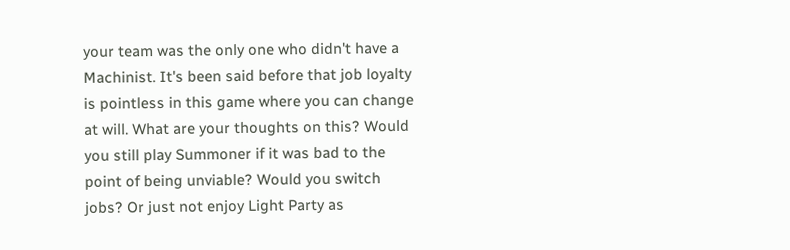your team was the only one who didn't have a Machinist. It's been said before that job loyalty is pointless in this game where you can change at will. What are your thoughts on this? Would you still play Summoner if it was bad to the point of being unviable? Would you switch jobs? Or just not enjoy Light Party as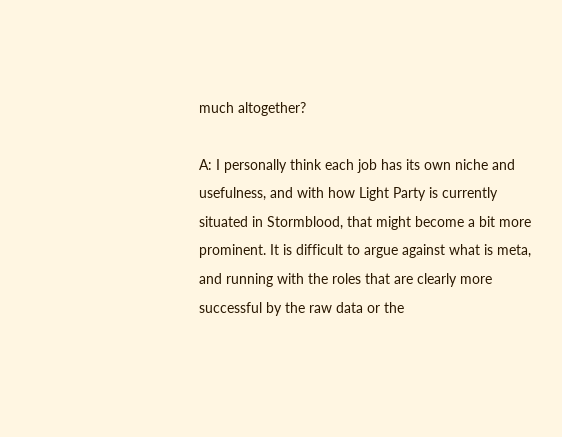much altogether?

A: I personally think each job has its own niche and usefulness, and with how Light Party is currently situated in Stormblood, that might become a bit more prominent. It is difficult to argue against what is meta, and running with the roles that are clearly more successful by the raw data or the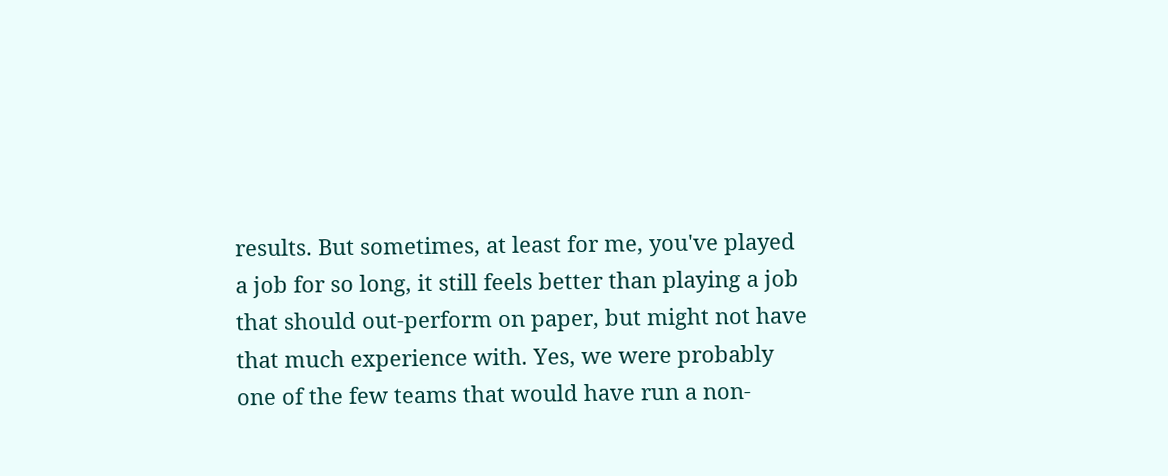results. But sometimes, at least for me, you've played a job for so long, it still feels better than playing a job that should out-perform on paper, but might not have that much experience with. Yes, we were probably one of the few teams that would have run a non-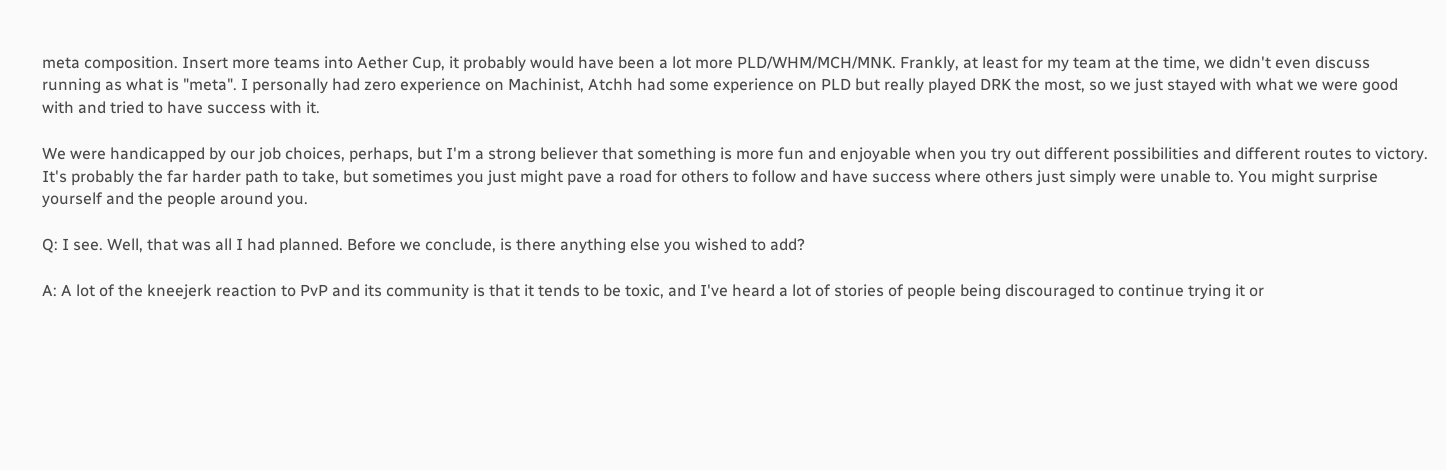meta composition. Insert more teams into Aether Cup, it probably would have been a lot more PLD/WHM/MCH/MNK. Frankly, at least for my team at the time, we didn't even discuss running as what is "meta". I personally had zero experience on Machinist, Atchh had some experience on PLD but really played DRK the most, so we just stayed with what we were good with and tried to have success with it.

We were handicapped by our job choices, perhaps, but I'm a strong believer that something is more fun and enjoyable when you try out different possibilities and different routes to victory. It's probably the far harder path to take, but sometimes you just might pave a road for others to follow and have success where others just simply were unable to. You might surprise yourself and the people around you.

Q: I see. Well, that was all I had planned. Before we conclude, is there anything else you wished to add?

A: A lot of the kneejerk reaction to PvP and its community is that it tends to be toxic, and I've heard a lot of stories of people being discouraged to continue trying it or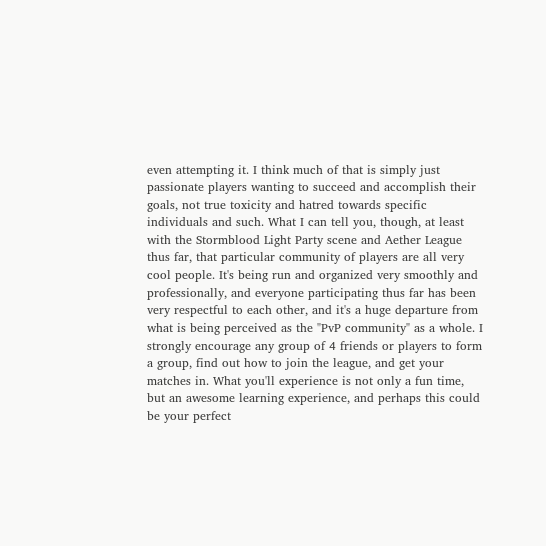even attempting it. I think much of that is simply just passionate players wanting to succeed and accomplish their goals, not true toxicity and hatred towards specific individuals and such. What I can tell you, though, at least with the Stormblood Light Party scene and Aether League thus far, that particular community of players are all very cool people. It's being run and organized very smoothly and professionally, and everyone participating thus far has been very respectful to each other, and it's a huge departure from what is being perceived as the "PvP community" as a whole. I strongly encourage any group of 4 friends or players to form a group, find out how to join the league, and get your matches in. What you'll experience is not only a fun time, but an awesome learning experience, and perhaps this could be your perfect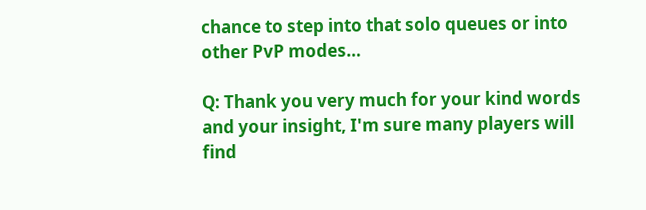chance to step into that solo queues or into other PvP modes…

Q: Thank you very much for your kind words and your insight, I'm sure many players will find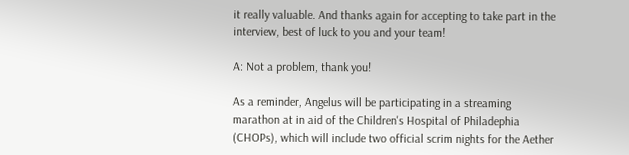it really valuable. And thanks again for accepting to take part in the interview, best of luck to you and your team!

A: Not a problem, thank you!

As a reminder, Angelus will be participating in a streaming marathon at in aid of the Children's Hospital of Philadephia (CHOPs), which will include two official scrim nights for the Aether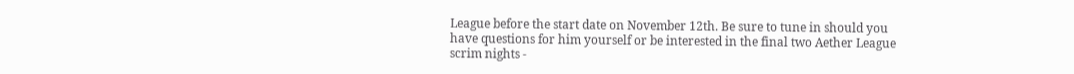League before the start date on November 12th. Be sure to tune in should you have questions for him yourself or be interested in the final two Aether League scrim nights -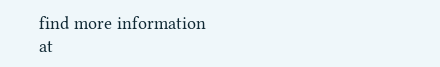find more information at